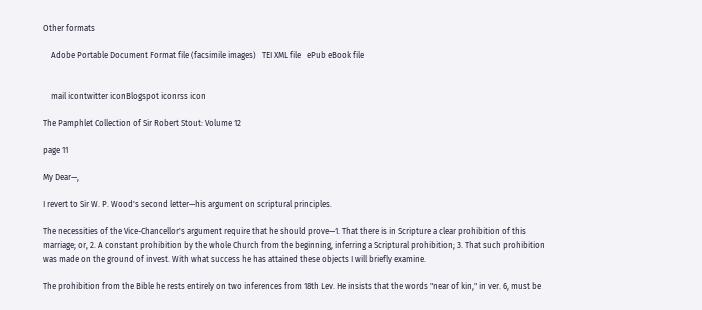Other formats

    Adobe Portable Document Format file (facsimile images)   TEI XML file   ePub eBook file


    mail icontwitter iconBlogspot iconrss icon

The Pamphlet Collection of Sir Robert Stout: Volume 12

page 11

My Dear—,

I revert to Sir W. P. Wood's second letter—his argument on scriptural principles.

The necessities of the Vice-Chancellor's argument require that he should prove—1. That there is in Scripture a clear prohibition of this marriage; or, 2. A constant prohibition by the whole Church from the beginning, inferring a Scriptural prohibition; 3. That such prohibition was made on the ground of invest. With what success he has attained these objects I will briefly examine.

The prohibition from the Bible he rests entirely on two inferences from 18th Lev. He insists that the words "near of kin," in ver. 6, must be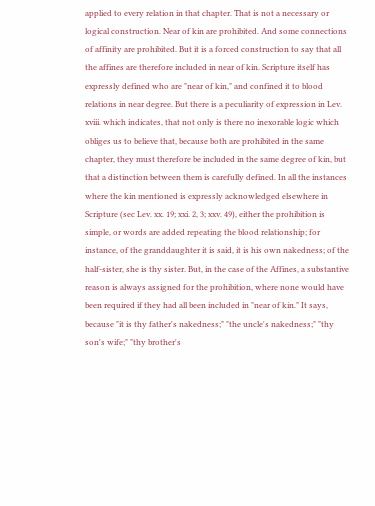applied to every relation in that chapter. That is not a necessary or logical construction. Near of kin are prohibited. And some connections of affinity are prohibited. But it is a forced construction to say that all the affines are therefore included in near of kin. Scripture itself has expressly defined who are "near of kin," and confined it to blood relations in near degree. But there is a peculiarity of expression in Lev. xviii. which indicates, that not only is there no inexorable logic which obliges us to believe that, because both are prohibited in the same chapter, they must therefore be included in the same degree of kin, but that a distinction between them is carefully defined. In all the instances where the kin mentioned is expressly acknowledged elsewhere in Scripture (sec Lev. xx. 19; xxi. 2, 3; xxv. 49), either the prohibition is simple, or words are added repeating the blood relationship; for instance, of the granddaughter it is said, it is his own nakedness; of the half-sister, she is thy sister. But, in the case of the Affines, a substantive reason is always assigned for the prohibition, where none would have been required if they had all been included in "near of kin." It says, because "it is thy father's nakedness;" "the uncle's nakedness;" "thy son's wife;" "thy brother's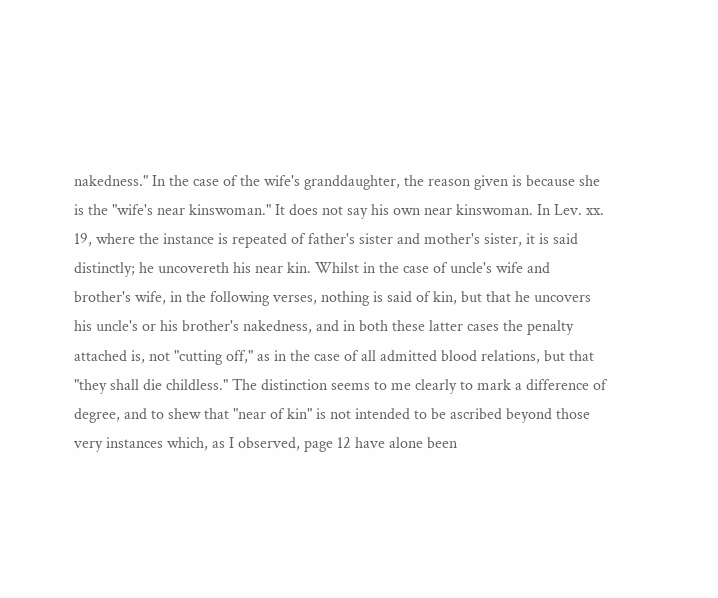nakedness." In the case of the wife's granddaughter, the reason given is because she is the "wife's near kinswoman." It does not say his own near kinswoman. In Lev. xx. 19, where the instance is repeated of father's sister and mother's sister, it is said distinctly; he uncovereth his near kin. Whilst in the case of uncle's wife and brother's wife, in the following verses, nothing is said of kin, but that he uncovers his uncle's or his brother's nakedness, and in both these latter cases the penalty attached is, not "cutting off," as in the case of all admitted blood relations, but that "they shall die childless." The distinction seems to me clearly to mark a difference of degree, and to shew that "near of kin" is not intended to be ascribed beyond those very instances which, as I observed, page 12 have alone been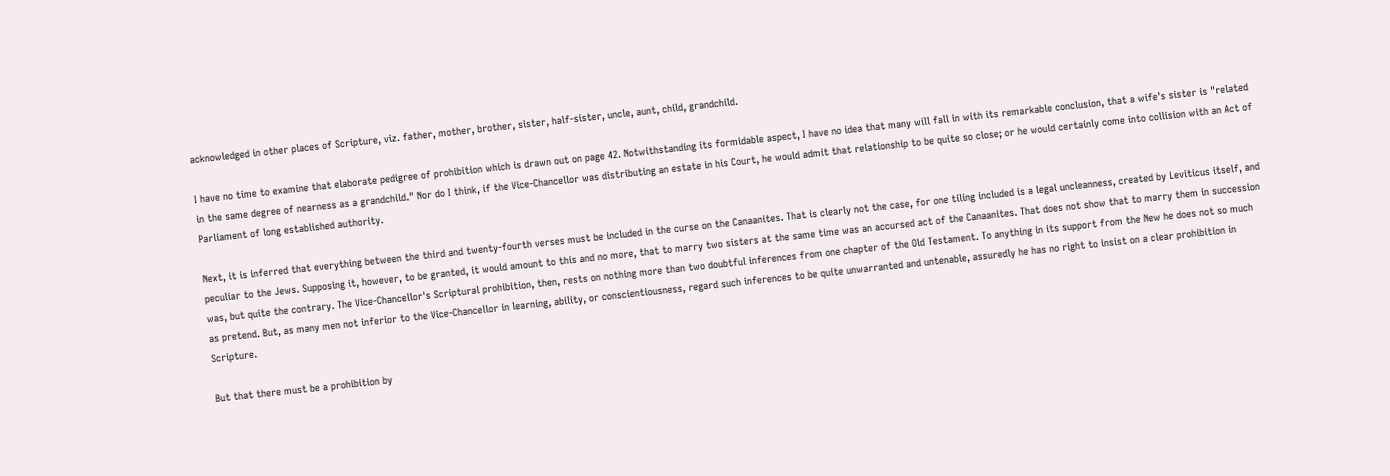acknowledged in other places of Scripture, viz. father, mother, brother, sister, half-sister, uncle, aunt, child, grandchild.

I have no time to examine that elaborate pedigree of prohibition which is drawn out on page 42. Notwithstanding its formidable aspect, I have no idea that many will fall in with its remarkable conclusion, that a wife's sister is "related in the same degree of nearness as a grandchild." Nor do I think, if the Vice-Chancellor was distributing an estate in his Court, he would admit that relationship to be quite so close; or he would certainly come into collision with an Act of Parliament of long established authority.

Next, it is inferred that everything between the third and twenty-fourth verses must be included in the curse on the Canaanites. That is clearly not the case, for one tiling included is a legal uncleanness, created by Leviticus itself, and peculiar to the Jews. Supposing it, however, to be granted, it would amount to this and no more, that to marry two sisters at the same time was an accursed act of the Canaanites. That does not show that to marry them in succession was, but quite the contrary. The Vice-Chancellor's Scriptural prohibition, then, rests on nothing more than two doubtful inferences from one chapter of the Old Testament. To anything in its support from the New he does not so much as pretend. But, as many men not inferior to the Vice-Chancellor in learning, ability, or conscientiousness, regard such inferences to be quite unwarranted and untenable, assuredly he has no right to insist on a clear prohibition in Scripture.

But that there must be a prohibition by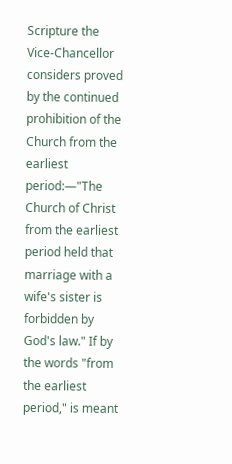Scripture the Vice-Chancellor considers proved by the continued prohibition of the Church from the earliest period:—"The Church of Christ from the earliest period held that marriage with a wife's sister is forbidden by God's law." If by the words "from the earliest period," is meant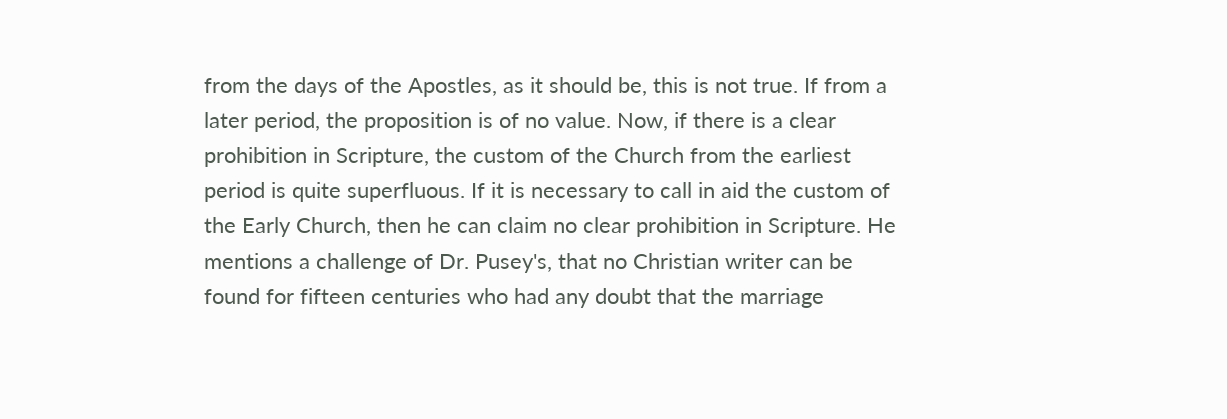from the days of the Apostles, as it should be, this is not true. If from a later period, the proposition is of no value. Now, if there is a clear prohibition in Scripture, the custom of the Church from the earliest period is quite superfluous. If it is necessary to call in aid the custom of the Early Church, then he can claim no clear prohibition in Scripture. He mentions a challenge of Dr. Pusey's, that no Christian writer can be found for fifteen centuries who had any doubt that the marriage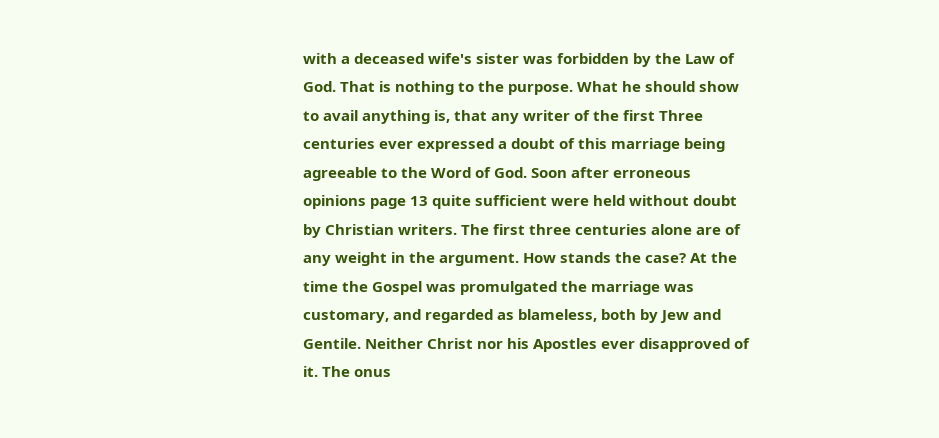with a deceased wife's sister was forbidden by the Law of God. That is nothing to the purpose. What he should show to avail anything is, that any writer of the first Three centuries ever expressed a doubt of this marriage being agreeable to the Word of God. Soon after erroneous opinions page 13 quite sufficient were held without doubt by Christian writers. The first three centuries alone are of any weight in the argument. How stands the case? At the time the Gospel was promulgated the marriage was customary, and regarded as blameless, both by Jew and Gentile. Neither Christ nor his Apostles ever disapproved of it. The onus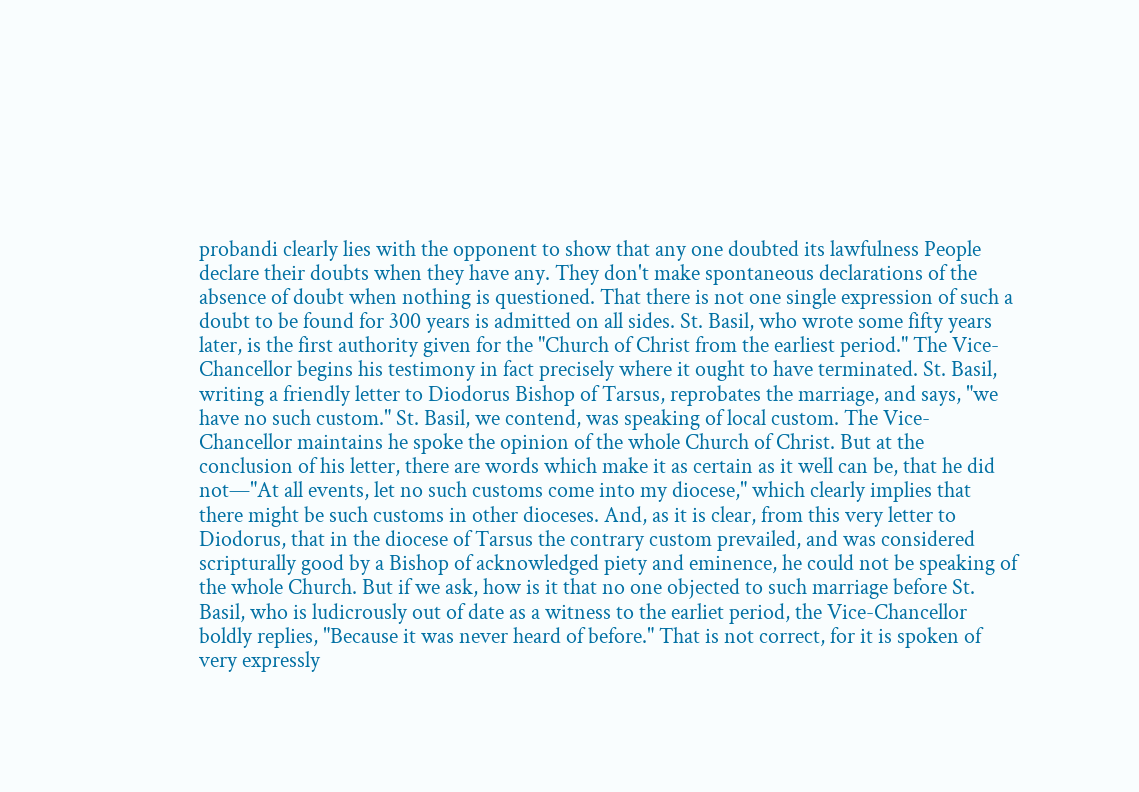probandi clearly lies with the opponent to show that any one doubted its lawfulness People declare their doubts when they have any. They don't make spontaneous declarations of the absence of doubt when nothing is questioned. That there is not one single expression of such a doubt to be found for 300 years is admitted on all sides. St. Basil, who wrote some fifty years later, is the first authority given for the "Church of Christ from the earliest period." The Vice-Chancellor begins his testimony in fact precisely where it ought to have terminated. St. Basil, writing a friendly letter to Diodorus Bishop of Tarsus, reprobates the marriage, and says, "we have no such custom." St. Basil, we contend, was speaking of local custom. The Vice-Chancellor maintains he spoke the opinion of the whole Church of Christ. But at the conclusion of his letter, there are words which make it as certain as it well can be, that he did not—"At all events, let no such customs come into my diocese," which clearly implies that there might be such customs in other dioceses. And, as it is clear, from this very letter to Diodorus, that in the diocese of Tarsus the contrary custom prevailed, and was considered scripturally good by a Bishop of acknowledged piety and eminence, he could not be speaking of the whole Church. But if we ask, how is it that no one objected to such marriage before St. Basil, who is ludicrously out of date as a witness to the earliet period, the Vice-Chancellor boldly replies, "Because it was never heard of before." That is not correct, for it is spoken of very expressly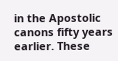in the Apostolic canons fifty years earlier. These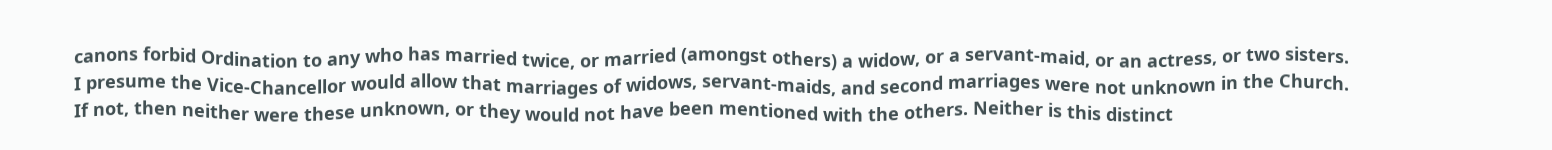canons forbid Ordination to any who has married twice, or married (amongst others) a widow, or a servant-maid, or an actress, or two sisters. I presume the Vice-Chancellor would allow that marriages of widows, servant-maids, and second marriages were not unknown in the Church. If not, then neither were these unknown, or they would not have been mentioned with the others. Neither is this distinct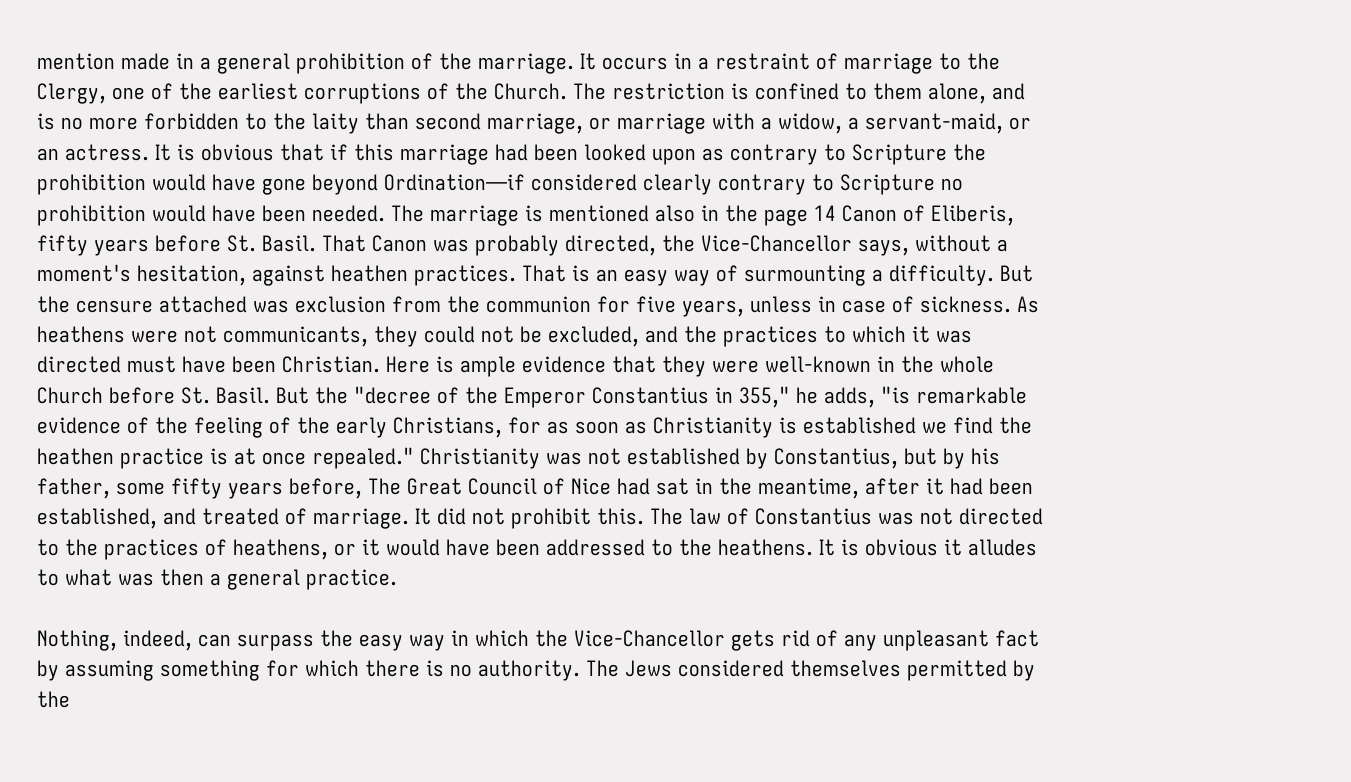mention made in a general prohibition of the marriage. It occurs in a restraint of marriage to the Clergy, one of the earliest corruptions of the Church. The restriction is confined to them alone, and is no more forbidden to the laity than second marriage, or marriage with a widow, a servant-maid, or an actress. It is obvious that if this marriage had been looked upon as contrary to Scripture the prohibition would have gone beyond Ordination—if considered clearly contrary to Scripture no prohibition would have been needed. The marriage is mentioned also in the page 14 Canon of Eliberis, fifty years before St. Basil. That Canon was probably directed, the Vice-Chancellor says, without a moment's hesitation, against heathen practices. That is an easy way of surmounting a difficulty. But the censure attached was exclusion from the communion for five years, unless in case of sickness. As heathens were not communicants, they could not be excluded, and the practices to which it was directed must have been Christian. Here is ample evidence that they were well-known in the whole Church before St. Basil. But the "decree of the Emperor Constantius in 355," he adds, "is remarkable evidence of the feeling of the early Christians, for as soon as Christianity is established we find the heathen practice is at once repealed." Christianity was not established by Constantius, but by his father, some fifty years before, The Great Council of Nice had sat in the meantime, after it had been established, and treated of marriage. It did not prohibit this. The law of Constantius was not directed to the practices of heathens, or it would have been addressed to the heathens. It is obvious it alludes to what was then a general practice.

Nothing, indeed, can surpass the easy way in which the Vice-Chancellor gets rid of any unpleasant fact by assuming something for which there is no authority. The Jews considered themselves permitted by the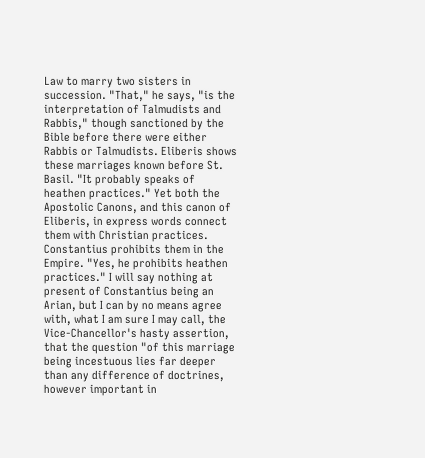Law to marry two sisters in succession. "That," he says, "is the interpretation of Talmudists and Rabbis," though sanctioned by the Bible before there were either Rabbis or Talmudists. Eliberis shows these marriages known before St. Basil. "It probably speaks of heathen practices." Yet both the Apostolic Canons, and this canon of Eliberis, in express words connect them with Christian practices. Constantius prohibits them in the Empire. "Yes, he prohibits heathen practices." I will say nothing at present of Constantius being an Arian, but I can by no means agree with, what I am sure I may call, the Vice-Chancellor's hasty assertion, that the question "of this marriage being incestuous lies far deeper than any difference of doctrines, however important in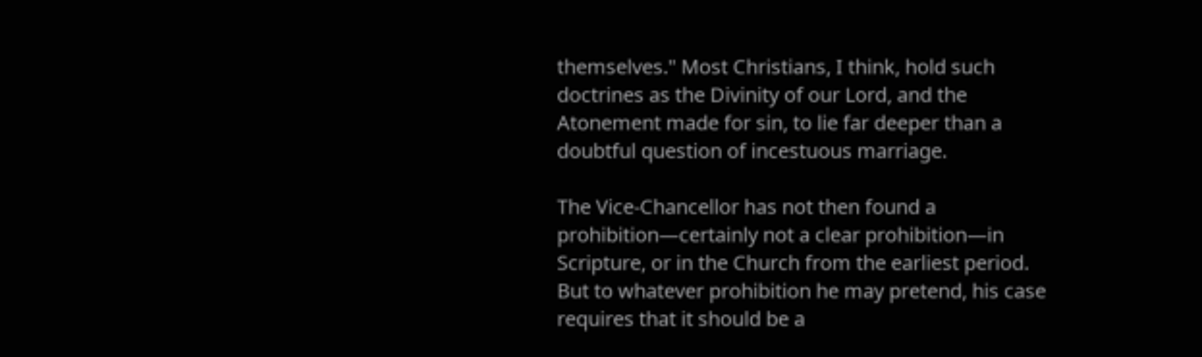themselves." Most Christians, I think, hold such doctrines as the Divinity of our Lord, and the Atonement made for sin, to lie far deeper than a doubtful question of incestuous marriage.

The Vice-Chancellor has not then found a prohibition—certainly not a clear prohibition—in Scripture, or in the Church from the earliest period. But to whatever prohibition he may pretend, his case requires that it should be a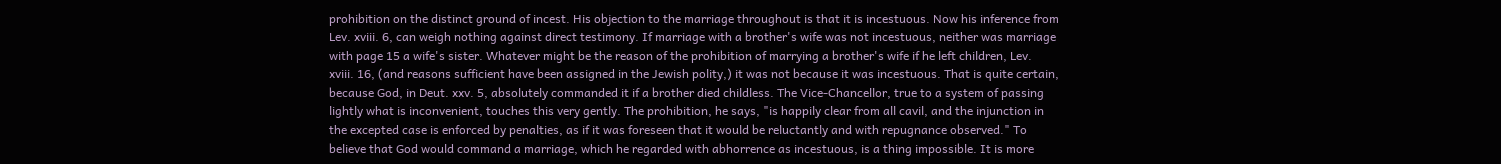prohibition on the distinct ground of incest. His objection to the marriage throughout is that it is incestuous. Now his inference from Lev. xviii. 6, can weigh nothing against direct testimony. If marriage with a brother's wife was not incestuous, neither was marriage with page 15 a wife's sister. Whatever might be the reason of the prohibition of marrying a brother's wife if he left children, Lev. xviii. 16, (and reasons sufficient have been assigned in the Jewish polity,) it was not because it was incestuous. That is quite certain, because God, in Deut. xxv. 5, absolutely commanded it if a brother died childless. The Vice-Chancellor, true to a system of passing lightly what is inconvenient, touches this very gently. The prohibition, he says, "is happily clear from all cavil, and the injunction in the excepted case is enforced by penalties, as if it was foreseen that it would be reluctantly and with repugnance observed." To believe that God would command a marriage, which he regarded with abhorrence as incestuous, is a thing impossible. It is more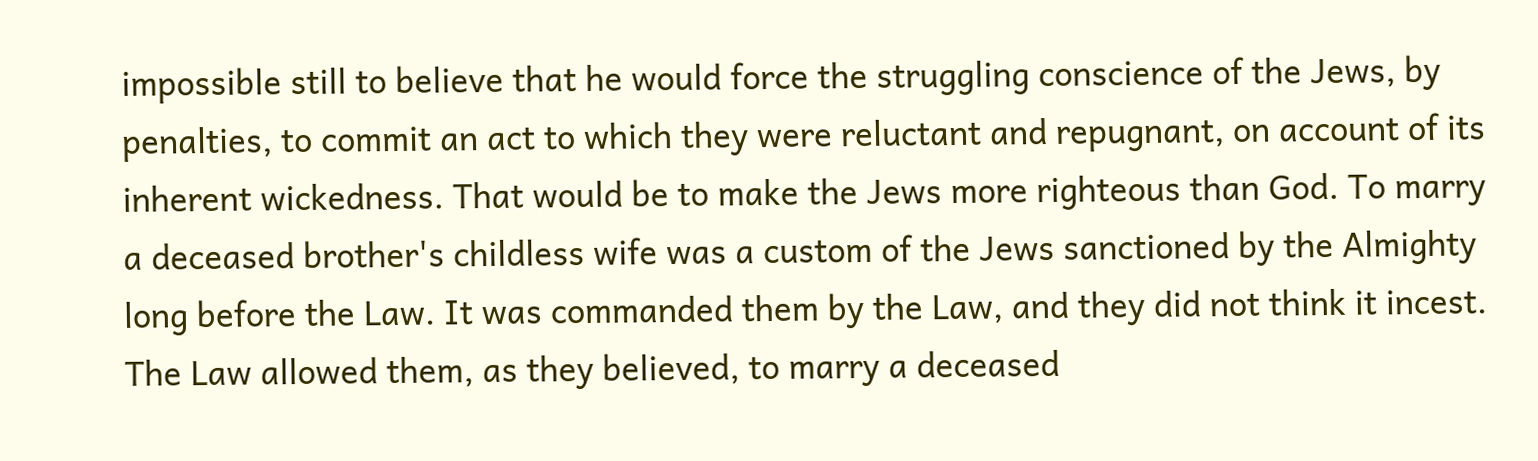impossible still to believe that he would force the struggling conscience of the Jews, by penalties, to commit an act to which they were reluctant and repugnant, on account of its inherent wickedness. That would be to make the Jews more righteous than God. To marry a deceased brother's childless wife was a custom of the Jews sanctioned by the Almighty long before the Law. It was commanded them by the Law, and they did not think it incest. The Law allowed them, as they believed, to marry a deceased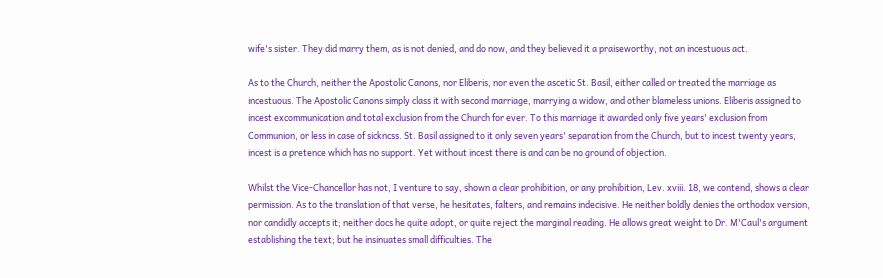wife's sister. They did marry them, as is not denied, and do now, and they believed it a praiseworthy, not an incestuous act.

As to the Church, neither the Apostolic Canons, nor Eliberis, nor even the ascetic St. Basil, either called or treated the marriage as incestuous. The Apostolic Canons simply class it with second marriage, marrying a widow, and other blameless unions. Eliberis assigned to incest excommunication and total exclusion from the Church for ever. To this marriage it awarded only five years' exclusion from Communion, or less in case of sickncss. St. Basil assigned to it only seven years' separation from the Church, but to incest twenty years, incest is a pretence which has no support. Yet without incest there is and can be no ground of objection.

Whilst the Vice-Chancellor has not, I venture to say, shown a clear prohibition, or any prohibition, Lev. xviii. 18, we contend, shows a clear permission. As to the translation of that verse, he hesitates, falters, and remains indecisive. He neither boldly denies the orthodox version, nor candidly accepts it; neither docs he quite adopt, or quite reject the marginal reading. He allows great weight to Dr. M'Caul's argument establishing the text; but he insinuates small difficulties. The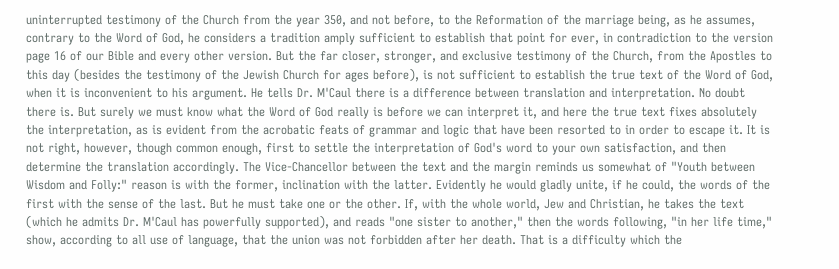uninterrupted testimony of the Church from the year 350, and not before, to the Reformation of the marriage being, as he assumes, contrary to the Word of God, he considers a tradition amply sufficient to establish that point for ever, in contradiction to the version page 16 of our Bible and every other version. But the far closer, stronger, and exclusive testimony of the Church, from the Apostles to this day (besides the testimony of the Jewish Church for ages before), is not sufficient to establish the true text of the Word of God, when it is inconvenient to his argument. He tells Dr. M'Caul there is a difference between translation and interpretation. No doubt there is. But surely we must know what the Word of God really is before we can interpret it, and here the true text fixes absolutely the interpretation, as is evident from the acrobatic feats of grammar and logic that have been resorted to in order to escape it. It is not right, however, though common enough, first to settle the interpretation of God's word to your own satisfaction, and then determine the translation accordingly. The Vice-Chancellor between the text and the margin reminds us somewhat of "Youth between Wisdom and Folly:" reason is with the former, inclination with the latter. Evidently he would gladly unite, if he could, the words of the first with the sense of the last. But he must take one or the other. If, with the whole world, Jew and Christian, he takes the text (which he admits Dr. M'Caul has powerfully supported), and reads "one sister to another," then the words following, "in her life time," show, according to all use of language, that the union was not forbidden after her death. That is a difficulty which the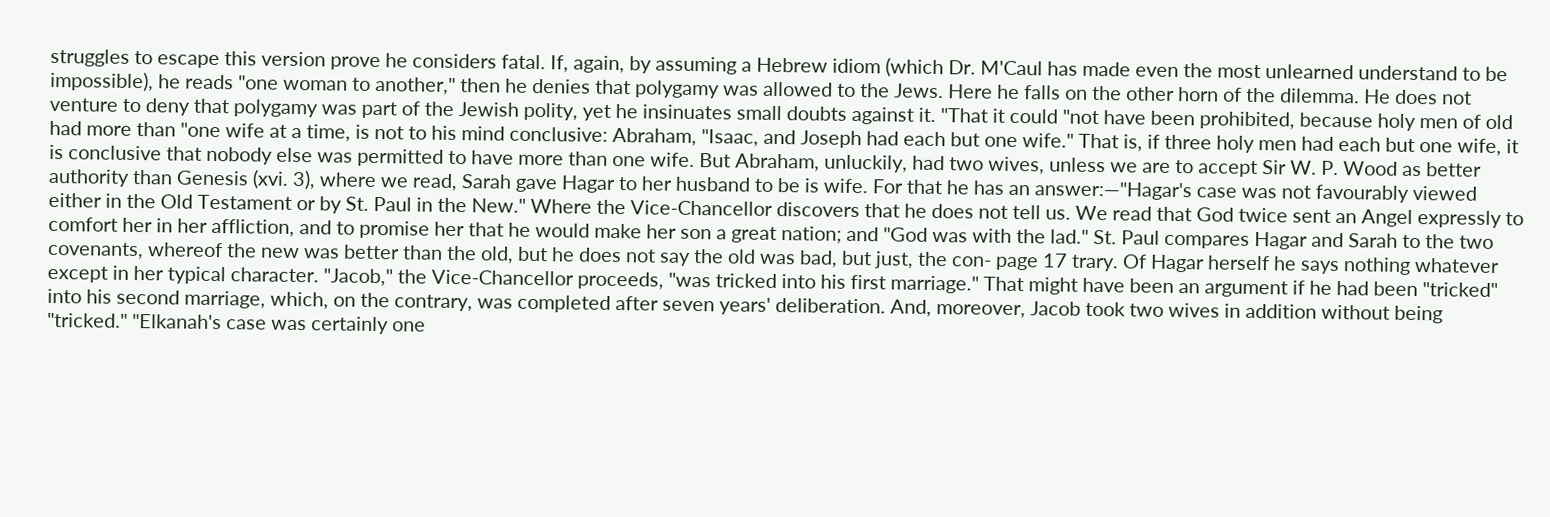struggles to escape this version prove he considers fatal. If, again, by assuming a Hebrew idiom (which Dr. M'Caul has made even the most unlearned understand to be impossible), he reads "one woman to another," then he denies that polygamy was allowed to the Jews. Here he falls on the other horn of the dilemma. He does not venture to deny that polygamy was part of the Jewish polity, yet he insinuates small doubts against it. "That it could "not have been prohibited, because holy men of old had more than "one wife at a time, is not to his mind conclusive: Abraham, "Isaac, and Joseph had each but one wife." That is, if three holy men had each but one wife, it is conclusive that nobody else was permitted to have more than one wife. But Abraham, unluckily, had two wives, unless we are to accept Sir W. P. Wood as better authority than Genesis (xvi. 3), where we read, Sarah gave Hagar to her husband to be is wife. For that he has an answer:—"Hagar's case was not favourably viewed either in the Old Testament or by St. Paul in the New." Where the Vice-Chancellor discovers that he does not tell us. We read that God twice sent an Angel expressly to comfort her in her affliction, and to promise her that he would make her son a great nation; and "God was with the lad." St. Paul compares Hagar and Sarah to the two covenants, whereof the new was better than the old, but he does not say the old was bad, but just, the con- page 17 trary. Of Hagar herself he says nothing whatever except in her typical character. "Jacob," the Vice-Chancellor proceeds, "was tricked into his first marriage." That might have been an argument if he had been "tricked" into his second marriage, which, on the contrary, was completed after seven years' deliberation. And, moreover, Jacob took two wives in addition without being "tricked." "Elkanah's case was certainly one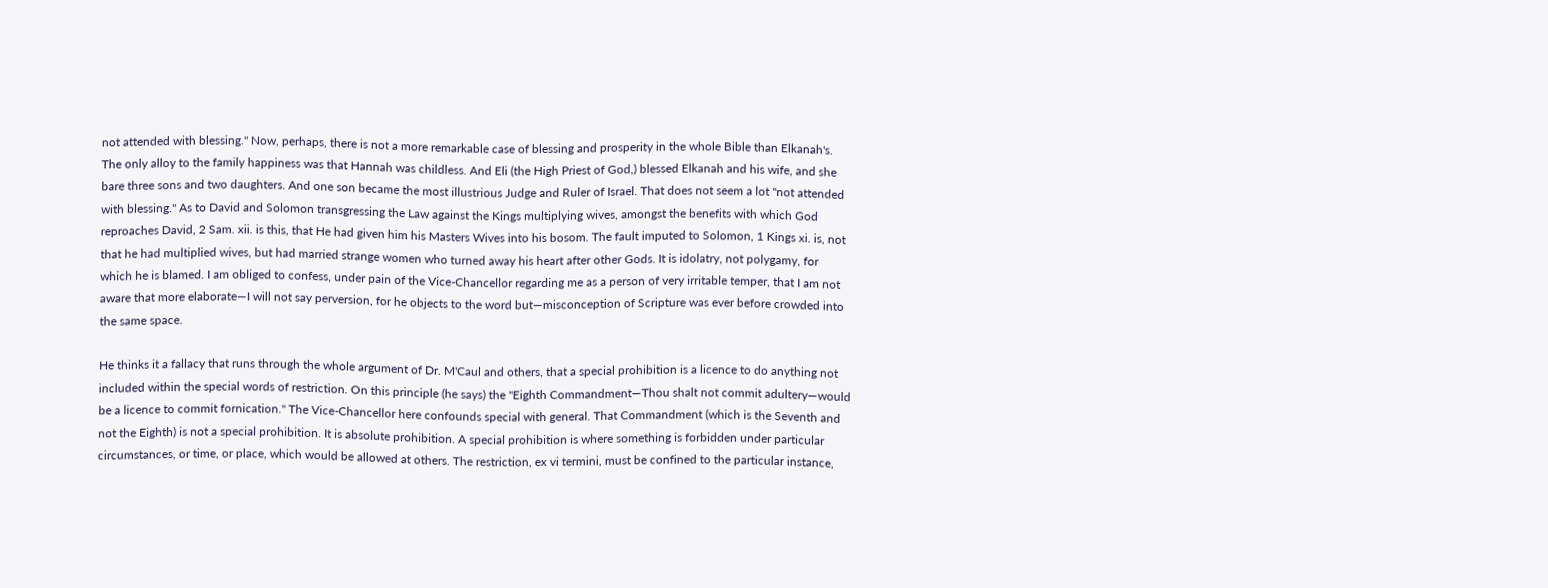not attended with blessing." Now, perhaps, there is not a more remarkable case of blessing and prosperity in the whole Bible than Elkanah's. The only alloy to the family happiness was that Hannah was childless. And Eli (the High Priest of God,) blessed Elkanah and his wife, and she bare three sons and two daughters. And one son became the most illustrious Judge and Ruler of Israel. That does not seem a lot "not attended with blessing." As to David and Solomon transgressing the Law against the Kings multiplying wives, amongst the benefits with which God reproaches David, 2 Sam. xii. is this, that He had given him his Masters Wives into his bosom. The fault imputed to Solomon, 1 Kings xi. is, not that he had multiplied wives, but had married strange women who turned away his heart after other Gods. It is idolatry, not polygamy, for which he is blamed. I am obliged to confess, under pain of the Vice-Chancellor regarding me as a person of very irritable temper, that I am not aware that more elaborate—I will not say perversion, for he objects to the word but—misconception of Scripture was ever before crowded into the same space.

He thinks it a fallacy that runs through the whole argument of Dr. M'Caul and others, that a special prohibition is a licence to do anything not included within the special words of restriction. On this principle (he says) the "Eighth Commandment—Thou shalt not commit adultery—would be a licence to commit fornication." The Vice-Chancellor here confounds special with general. That Commandment (which is the Seventh and not the Eighth) is not a special prohibition. It is absolute prohibition. A special prohibition is where something is forbidden under particular circumstances, or time, or place, which would be allowed at others. The restriction, ex vi termini, must be confined to the particular instance,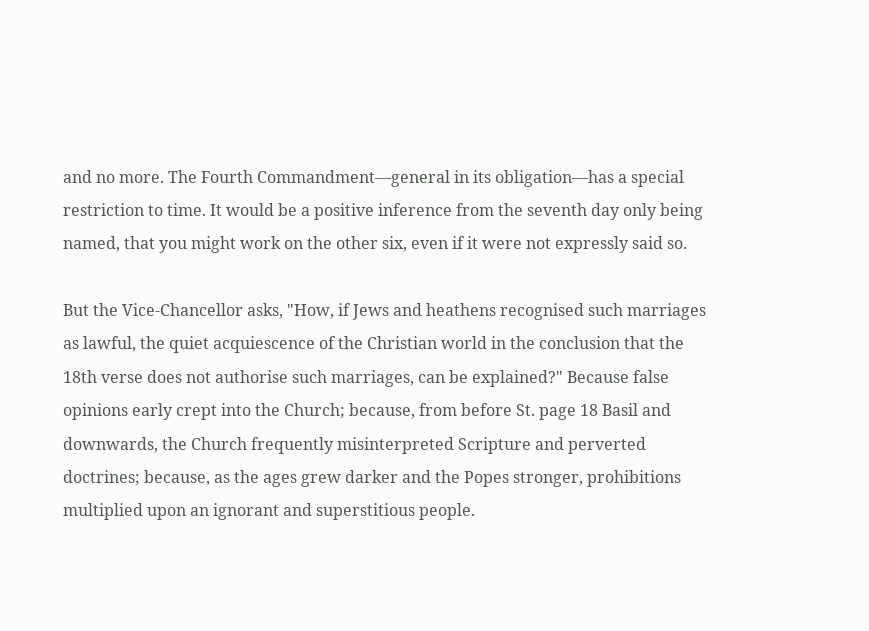and no more. The Fourth Commandment—general in its obligation—has a special restriction to time. It would be a positive inference from the seventh day only being named, that you might work on the other six, even if it were not expressly said so.

But the Vice-Chancellor asks, "How, if Jews and heathens recognised such marriages as lawful, the quiet acquiescence of the Christian world in the conclusion that the 18th verse does not authorise such marriages, can be explained?" Because false opinions early crept into the Church; because, from before St. page 18 Basil and downwards, the Church frequently misinterpreted Scripture and perverted doctrines; because, as the ages grew darker and the Popes stronger, prohibitions multiplied upon an ignorant and superstitious people.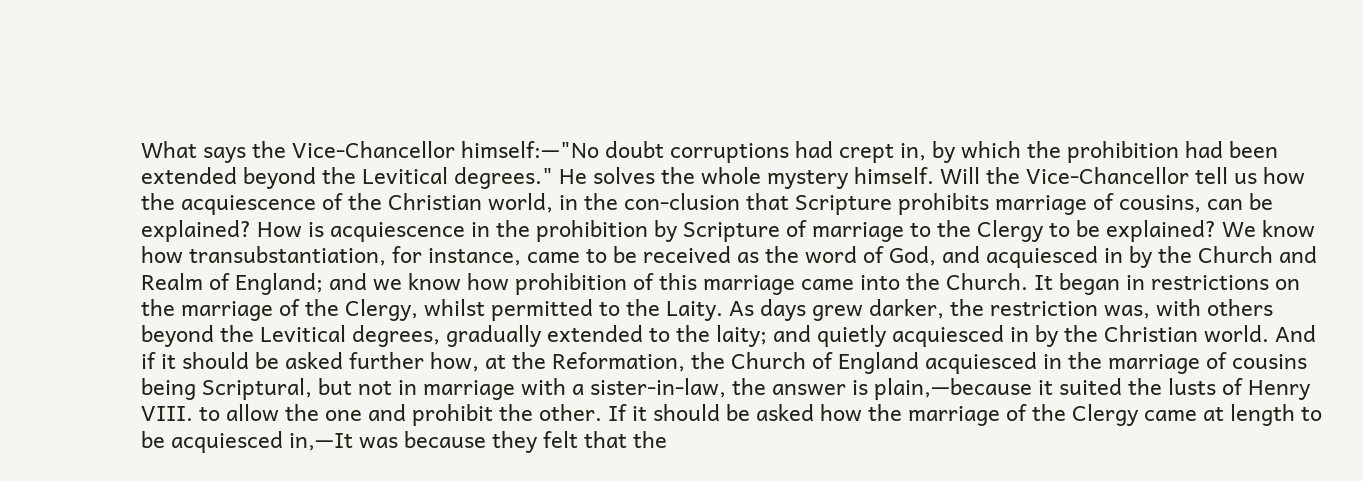What says the Vice-Chancellor himself:—"No doubt corruptions had crept in, by which the prohibition had been extended beyond the Levitical degrees." He solves the whole mystery himself. Will the Vice-Chancellor tell us how the acquiescence of the Christian world, in the con-clusion that Scripture prohibits marriage of cousins, can be explained? How is acquiescence in the prohibition by Scripture of marriage to the Clergy to be explained? We know how transubstantiation, for instance, came to be received as the word of God, and acquiesced in by the Church and Realm of England; and we know how prohibition of this marriage came into the Church. It began in restrictions on the marriage of the Clergy, whilst permitted to the Laity. As days grew darker, the restriction was, with others beyond the Levitical degrees, gradually extended to the laity; and quietly acquiesced in by the Christian world. And if it should be asked further how, at the Reformation, the Church of England acquiesced in the marriage of cousins being Scriptural, but not in marriage with a sister-in-law, the answer is plain,—because it suited the lusts of Henry VIII. to allow the one and prohibit the other. If it should be asked how the marriage of the Clergy came at length to be acquiesced in,—It was because they felt that the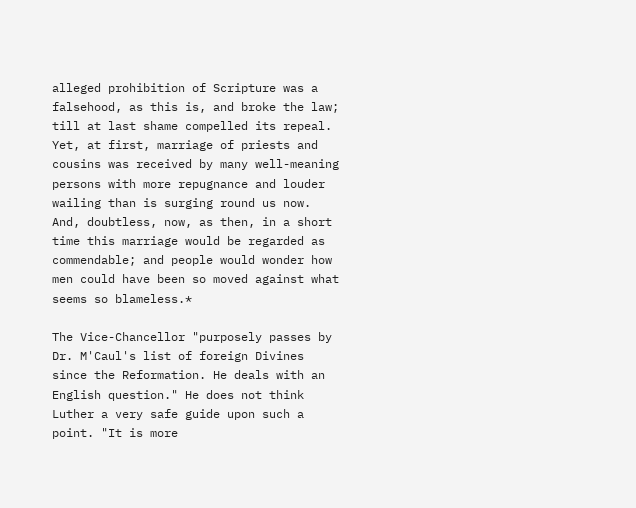alleged prohibition of Scripture was a falsehood, as this is, and broke the law; till at last shame compelled its repeal. Yet, at first, marriage of priests and cousins was received by many well-meaning persons with more repugnance and louder wailing than is surging round us now. And, doubtless, now, as then, in a short time this marriage would be regarded as commendable; and people would wonder how men could have been so moved against what seems so blameless.*

The Vice-Chancellor "purposely passes by Dr. M'Caul's list of foreign Divines since the Reformation. He deals with an English question." He does not think Luther a very safe guide upon such a point. "It is more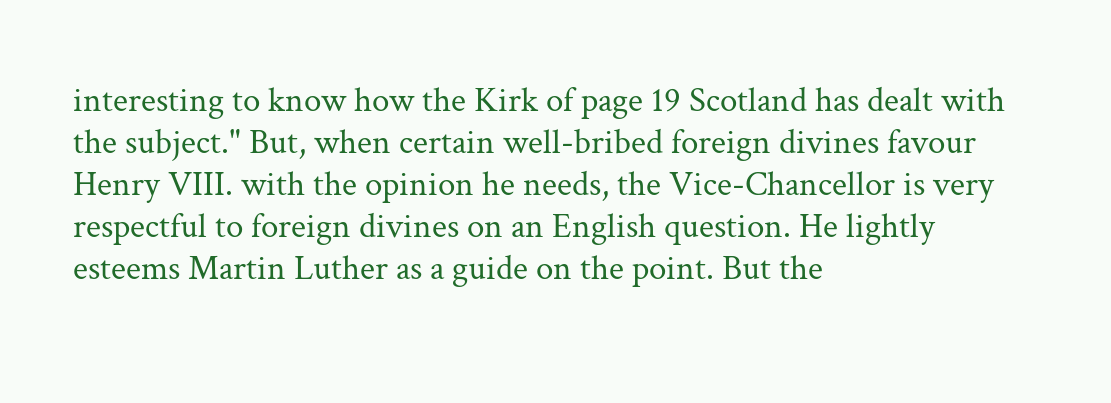interesting to know how the Kirk of page 19 Scotland has dealt with the subject." But, when certain well-bribed foreign divines favour Henry VIII. with the opinion he needs, the Vice-Chancellor is very respectful to foreign divines on an English question. He lightly esteems Martin Luther as a guide on the point. But the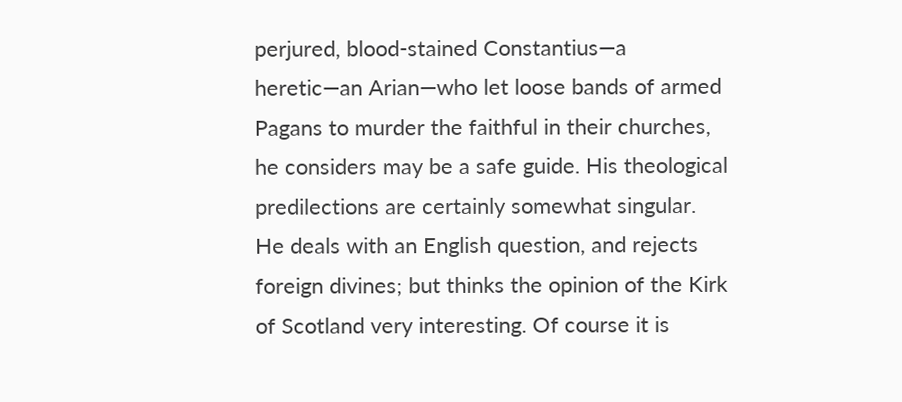perjured, blood-stained Constantius—a heretic—an Arian—who let loose bands of armed Pagans to murder the faithful in their churches, he considers may be a safe guide. His theological predilections are certainly somewhat singular. He deals with an English question, and rejects foreign divines; but thinks the opinion of the Kirk of Scotland very interesting. Of course it is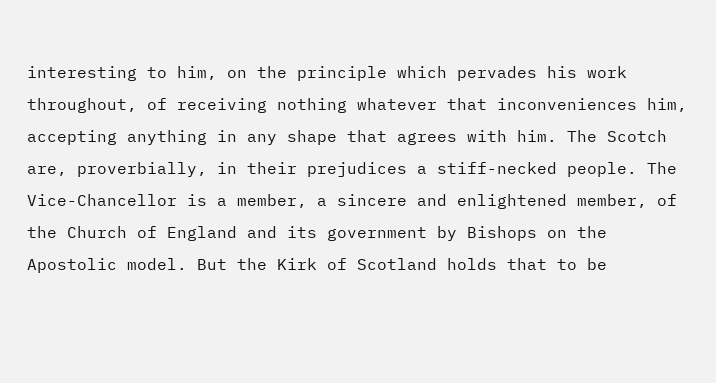interesting to him, on the principle which pervades his work throughout, of receiving nothing whatever that inconveniences him, accepting anything in any shape that agrees with him. The Scotch are, proverbially, in their prejudices a stiff-necked people. The Vice-Chancellor is a member, a sincere and enlightened member, of the Church of England and its government by Bishops on the Apostolic model. But the Kirk of Scotland holds that to be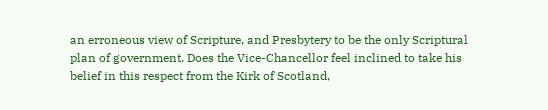an erroneous view of Scripture, and Presbytery to be the only Scriptural plan of government. Does the Vice-Chancellor feel inclined to take his belief in this respect from the Kirk of Scotland,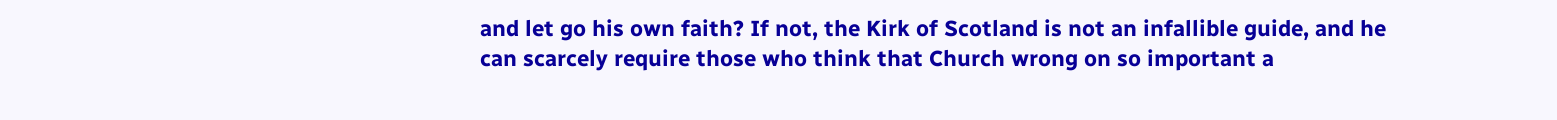and let go his own faith? If not, the Kirk of Scotland is not an infallible guide, and he can scarcely require those who think that Church wrong on so important a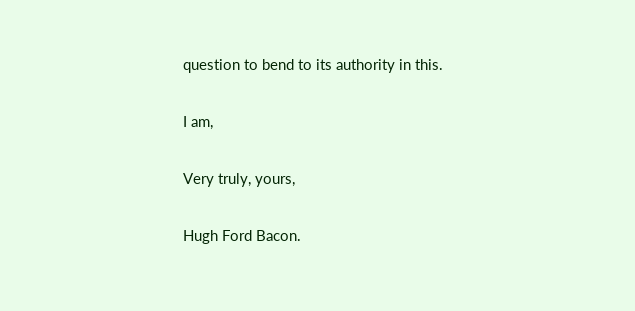question to bend to its authority in this.

I am,

Very truly, yours,

Hugh Ford Bacon.